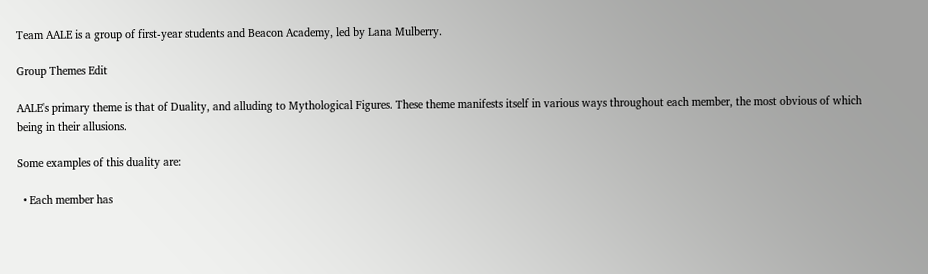Team AALE is a group of first-year students and Beacon Academy, led by Lana Mulberry.

Group Themes Edit

AALE's primary theme is that of Duality, and alluding to Mythological Figures. These theme manifests itself in various ways throughout each member, the most obvious of which being in their allusions.

Some examples of this duality are:

  • Each member has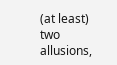(at least) two allusions,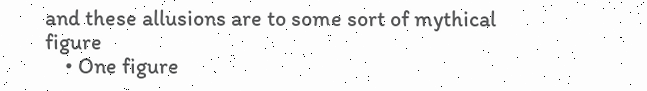and these allusions are to some sort of mythical figure
    • One figure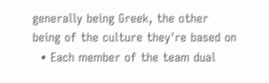generally being Greek, the other being of the culture they're based on
  • Each member of the team dual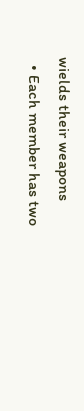wields their weapons
  • Each member has two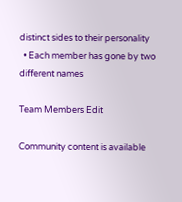distinct sides to their personality
  • Each member has gone by two different names

Team Members Edit

Community content is available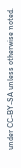under CC-BY-SA unless otherwise noted.